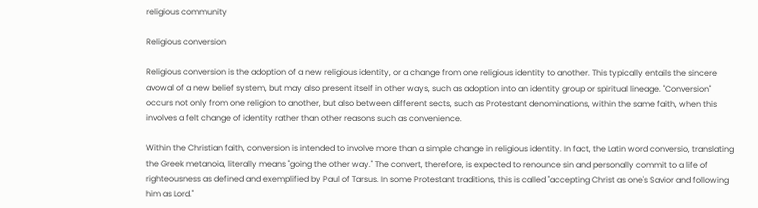religious community

Religious conversion

Religious conversion is the adoption of a new religious identity, or a change from one religious identity to another. This typically entails the sincere avowal of a new belief system, but may also present itself in other ways, such as adoption into an identity group or spiritual lineage. "Conversion" occurs not only from one religion to another, but also between different sects, such as Protestant denominations, within the same faith, when this involves a felt change of identity rather than other reasons such as convenience.

Within the Christian faith, conversion is intended to involve more than a simple change in religious identity. In fact, the Latin word conversio, translating the Greek metanoia, literally means "going the other way." The convert, therefore, is expected to renounce sin and personally commit to a life of righteousness as defined and exemplified by Paul of Tarsus. In some Protestant traditions, this is called "accepting Christ as one's Savior and following him as Lord."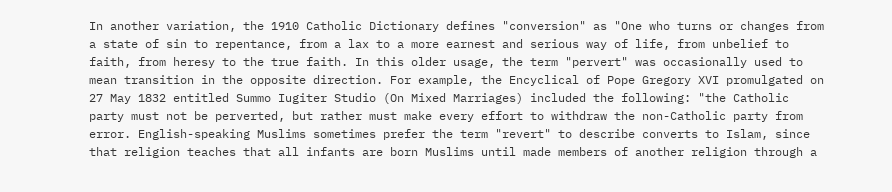In another variation, the 1910 Catholic Dictionary defines "conversion" as "One who turns or changes from a state of sin to repentance, from a lax to a more earnest and serious way of life, from unbelief to faith, from heresy to the true faith. In this older usage, the term "pervert" was occasionally used to mean transition in the opposite direction. For example, the Encyclical of Pope Gregory XVI promulgated on 27 May 1832 entitled Summo Iugiter Studio (On Mixed Marriages) included the following: "the Catholic party must not be perverted, but rather must make every effort to withdraw the non-Catholic party from error. English-speaking Muslims sometimes prefer the term "revert" to describe converts to Islam, since that religion teaches that all infants are born Muslims until made members of another religion through a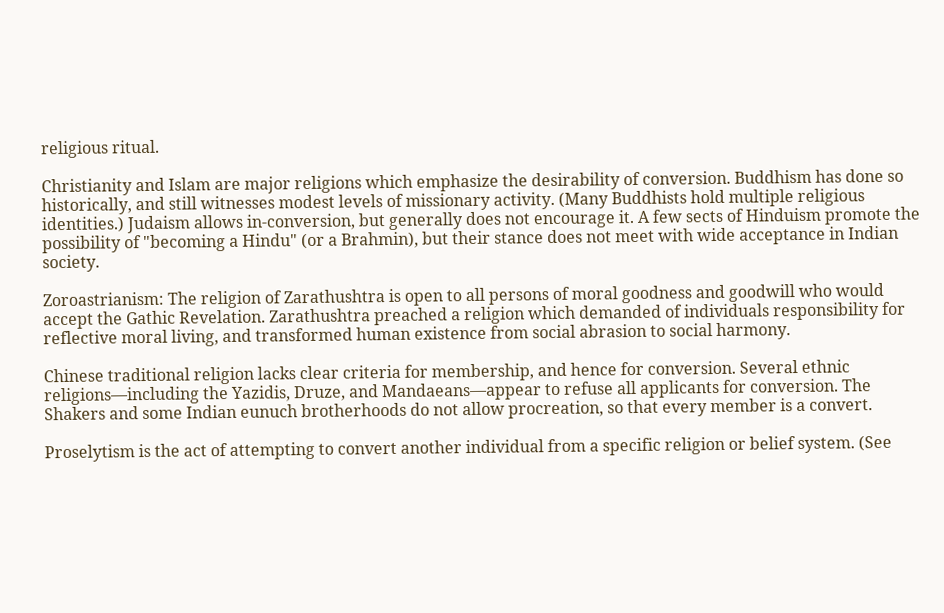religious ritual.

Christianity and Islam are major religions which emphasize the desirability of conversion. Buddhism has done so historically, and still witnesses modest levels of missionary activity. (Many Buddhists hold multiple religious identities.) Judaism allows in-conversion, but generally does not encourage it. A few sects of Hinduism promote the possibility of "becoming a Hindu" (or a Brahmin), but their stance does not meet with wide acceptance in Indian society.

Zoroastrianism: The religion of Zarathushtra is open to all persons of moral goodness and goodwill who would accept the Gathic Revelation. Zarathushtra preached a religion which demanded of individuals responsibility for reflective moral living, and transformed human existence from social abrasion to social harmony.

Chinese traditional religion lacks clear criteria for membership, and hence for conversion. Several ethnic religions—including the Yazidis, Druze, and Mandaeans—appear to refuse all applicants for conversion. The Shakers and some Indian eunuch brotherhoods do not allow procreation, so that every member is a convert.

Proselytism is the act of attempting to convert another individual from a specific religion or belief system. (See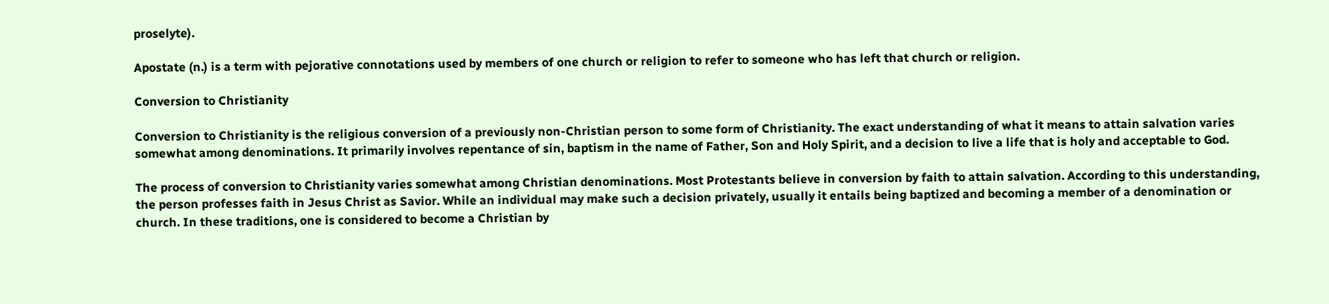proselyte).

Apostate (n.) is a term with pejorative connotations used by members of one church or religion to refer to someone who has left that church or religion.

Conversion to Christianity

Conversion to Christianity is the religious conversion of a previously non-Christian person to some form of Christianity. The exact understanding of what it means to attain salvation varies somewhat among denominations. It primarily involves repentance of sin, baptism in the name of Father, Son and Holy Spirit, and a decision to live a life that is holy and acceptable to God.

The process of conversion to Christianity varies somewhat among Christian denominations. Most Protestants believe in conversion by faith to attain salvation. According to this understanding, the person professes faith in Jesus Christ as Savior. While an individual may make such a decision privately, usually it entails being baptized and becoming a member of a denomination or church. In these traditions, one is considered to become a Christian by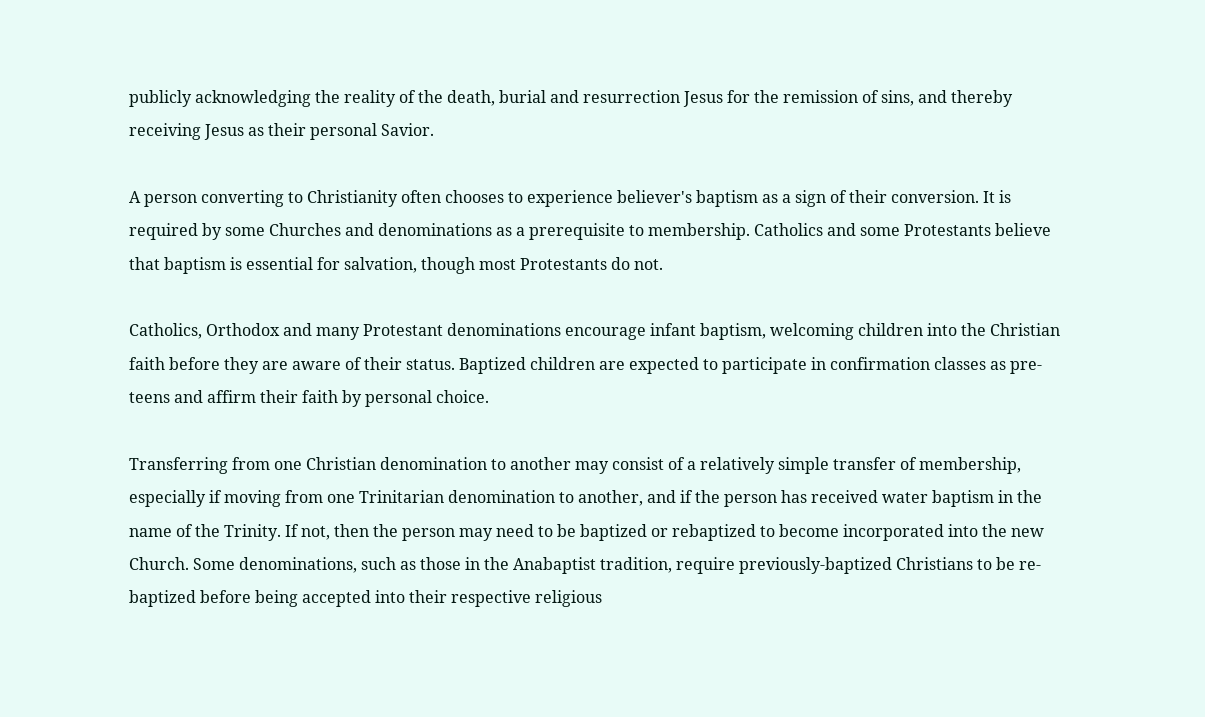publicly acknowledging the reality of the death, burial and resurrection Jesus for the remission of sins, and thereby receiving Jesus as their personal Savior.

A person converting to Christianity often chooses to experience believer's baptism as a sign of their conversion. It is required by some Churches and denominations as a prerequisite to membership. Catholics and some Protestants believe that baptism is essential for salvation, though most Protestants do not.

Catholics, Orthodox and many Protestant denominations encourage infant baptism, welcoming children into the Christian faith before they are aware of their status. Baptized children are expected to participate in confirmation classes as pre-teens and affirm their faith by personal choice.

Transferring from one Christian denomination to another may consist of a relatively simple transfer of membership, especially if moving from one Trinitarian denomination to another, and if the person has received water baptism in the name of the Trinity. If not, then the person may need to be baptized or rebaptized to become incorporated into the new Church. Some denominations, such as those in the Anabaptist tradition, require previously-baptized Christians to be re-baptized before being accepted into their respective religious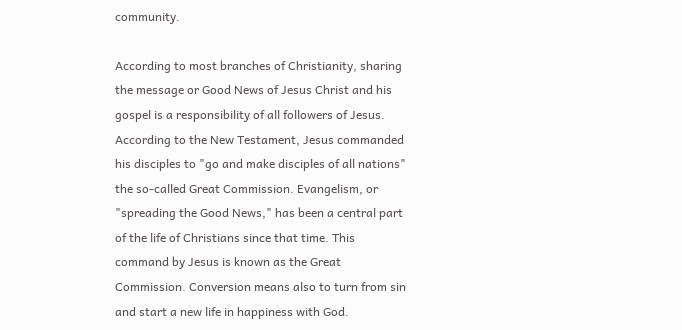community.

According to most branches of Christianity, sharing the message or Good News of Jesus Christ and his gospel is a responsibility of all followers of Jesus. According to the New Testament, Jesus commanded his disciples to "go and make disciples of all nations" the so-called Great Commission. Evangelism, or "spreading the Good News," has been a central part of the life of Christians since that time. This command by Jesus is known as the Great Commission. Conversion means also to turn from sin and start a new life in happiness with God.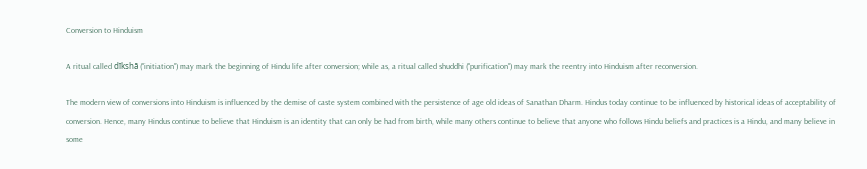Conversion to Hinduism

A ritual called dīkshā ("initiation") may mark the beginning of Hindu life after conversion; while as, a ritual called shuddhi ("purification") may mark the reentry into Hinduism after reconversion.

The modern view of conversions into Hinduism is influenced by the demise of caste system combined with the persistence of age old ideas of Sanathan Dharm. Hindus today continue to be influenced by historical ideas of acceptability of conversion. Hence, many Hindus continue to believe that Hinduism is an identity that can only be had from birth, while many others continue to believe that anyone who follows Hindu beliefs and practices is a Hindu, and many believe in some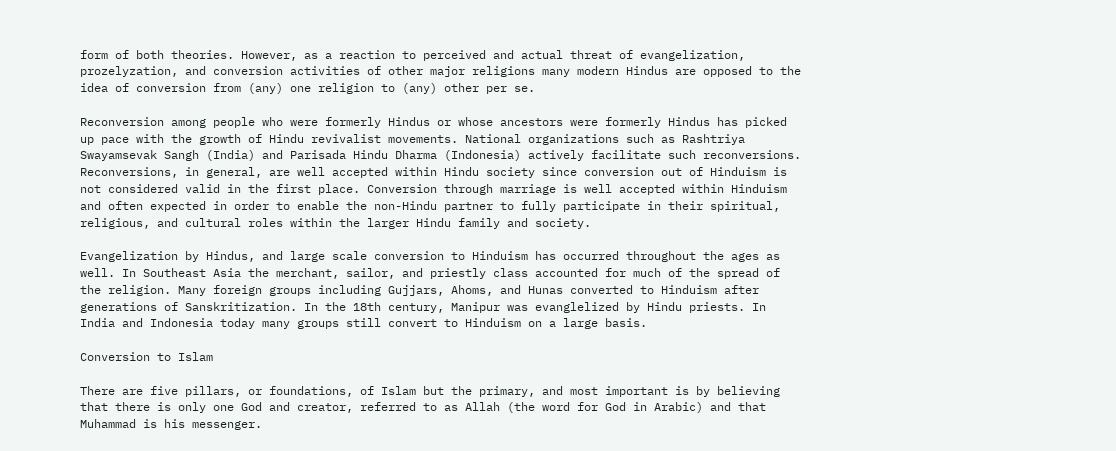form of both theories. However, as a reaction to perceived and actual threat of evangelization, prozelyzation, and conversion activities of other major religions many modern Hindus are opposed to the idea of conversion from (any) one religion to (any) other per se.

Reconversion among people who were formerly Hindus or whose ancestors were formerly Hindus has picked up pace with the growth of Hindu revivalist movements. National organizations such as Rashtriya Swayamsevak Sangh (India) and Parisada Hindu Dharma (Indonesia) actively facilitate such reconversions. Reconversions, in general, are well accepted within Hindu society since conversion out of Hinduism is not considered valid in the first place. Conversion through marriage is well accepted within Hinduism and often expected in order to enable the non-Hindu partner to fully participate in their spiritual, religious, and cultural roles within the larger Hindu family and society.

Evangelization by Hindus, and large scale conversion to Hinduism has occurred throughout the ages as well. In Southeast Asia the merchant, sailor, and priestly class accounted for much of the spread of the religion. Many foreign groups including Gujjars, Ahoms, and Hunas converted to Hinduism after generations of Sanskritization. In the 18th century, Manipur was evanglelized by Hindu priests. In India and Indonesia today many groups still convert to Hinduism on a large basis.

Conversion to Islam

There are five pillars, or foundations, of Islam but the primary, and most important is by believing that there is only one God and creator, referred to as Allah (the word for God in Arabic) and that Muhammad is his messenger.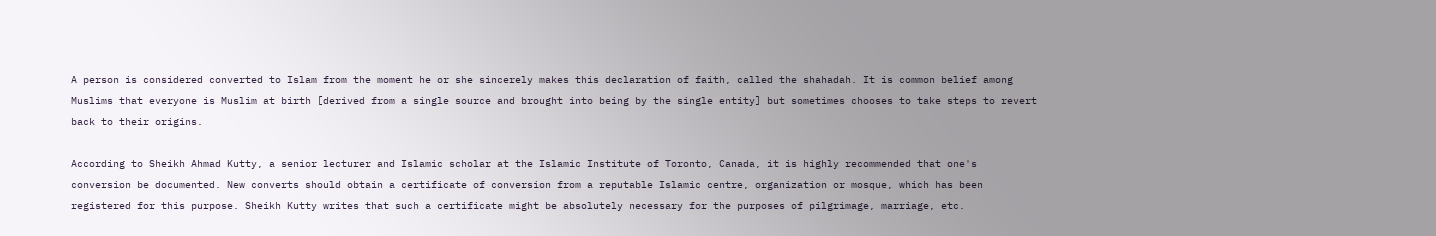A person is considered converted to Islam from the moment he or she sincerely makes this declaration of faith, called the shahadah. It is common belief among Muslims that everyone is Muslim at birth [derived from a single source and brought into being by the single entity] but sometimes chooses to take steps to revert back to their origins.

According to Sheikh Ahmad Kutty, a senior lecturer and Islamic scholar at the Islamic Institute of Toronto, Canada, it is highly recommended that one's conversion be documented. New converts should obtain a certificate of conversion from a reputable Islamic centre, organization or mosque, which has been registered for this purpose. Sheikh Kutty writes that such a certificate might be absolutely necessary for the purposes of pilgrimage, marriage, etc.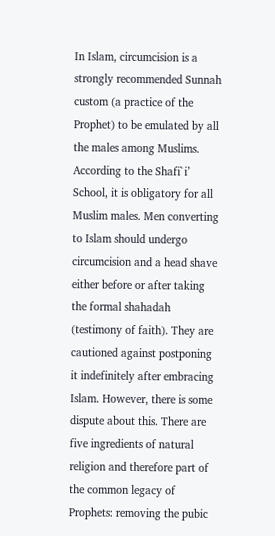In Islam, circumcision is a strongly recommended Sunnah custom (a practice of the Prophet) to be emulated by all the males among Muslims. According to the Shafi`i’ School, it is obligatory for all Muslim males. Men converting to Islam should undergo circumcision and a head shave either before or after taking the formal shahadah (testimony of faith). They are cautioned against postponing it indefinitely after embracing Islam. However, there is some dispute about this. There are five ingredients of natural religion and therefore part of the common legacy of Prophets: removing the pubic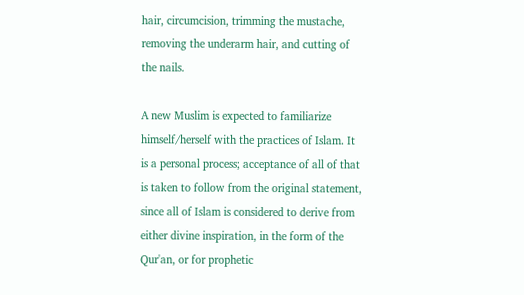hair, circumcision, trimming the mustache, removing the underarm hair, and cutting of the nails.

A new Muslim is expected to familiarize himself/herself with the practices of Islam. It is a personal process; acceptance of all of that is taken to follow from the original statement, since all of Islam is considered to derive from either divine inspiration, in the form of the Qur'an, or for prophetic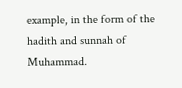example, in the form of the hadith and sunnah of Muhammad.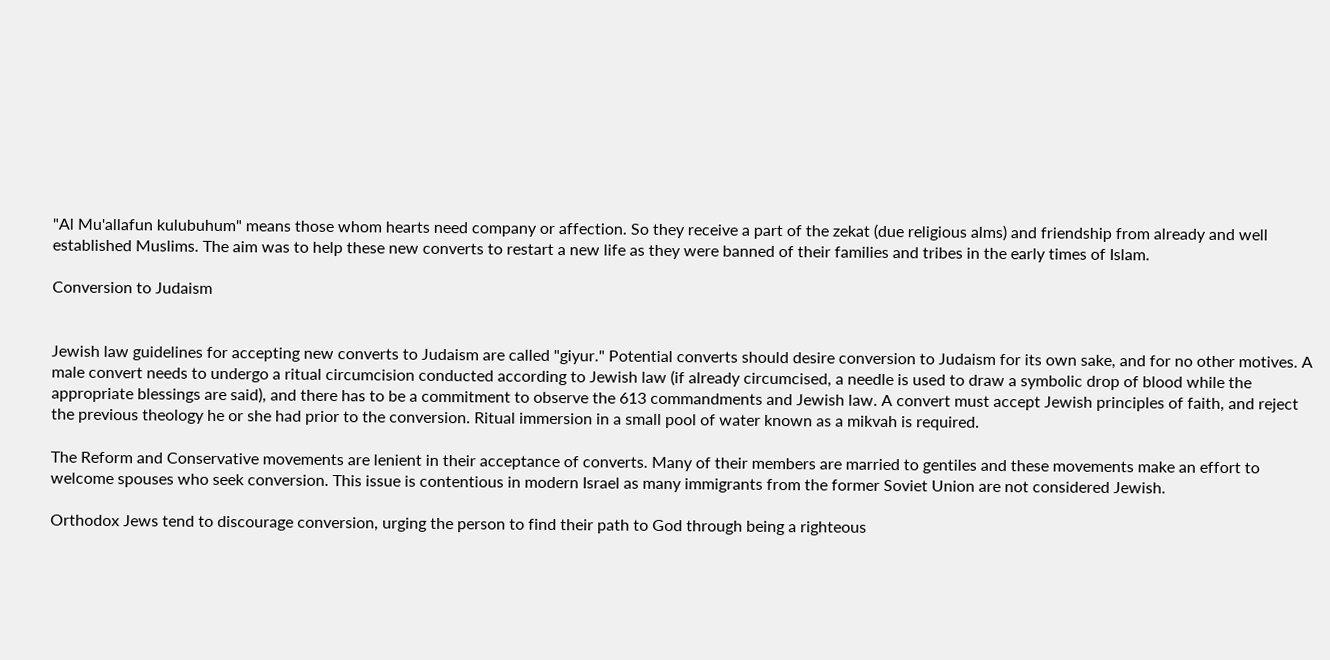"Al Mu'allafun kulubuhum" means those whom hearts need company or affection. So they receive a part of the zekat (due religious alms) and friendship from already and well established Muslims. The aim was to help these new converts to restart a new life as they were banned of their families and tribes in the early times of Islam.

Conversion to Judaism


Jewish law guidelines for accepting new converts to Judaism are called "giyur." Potential converts should desire conversion to Judaism for its own sake, and for no other motives. A male convert needs to undergo a ritual circumcision conducted according to Jewish law (if already circumcised, a needle is used to draw a symbolic drop of blood while the appropriate blessings are said), and there has to be a commitment to observe the 613 commandments and Jewish law. A convert must accept Jewish principles of faith, and reject the previous theology he or she had prior to the conversion. Ritual immersion in a small pool of water known as a mikvah is required.

The Reform and Conservative movements are lenient in their acceptance of converts. Many of their members are married to gentiles and these movements make an effort to welcome spouses who seek conversion. This issue is contentious in modern Israel as many immigrants from the former Soviet Union are not considered Jewish.

Orthodox Jews tend to discourage conversion, urging the person to find their path to God through being a righteous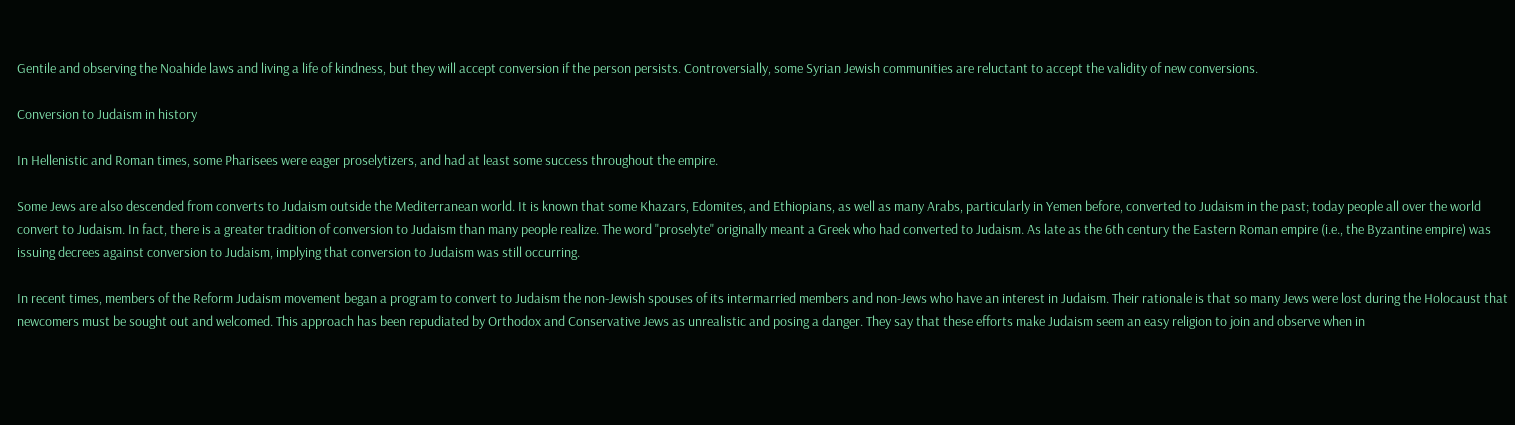Gentile and observing the Noahide laws and living a life of kindness, but they will accept conversion if the person persists. Controversially, some Syrian Jewish communities are reluctant to accept the validity of new conversions.

Conversion to Judaism in history

In Hellenistic and Roman times, some Pharisees were eager proselytizers, and had at least some success throughout the empire.

Some Jews are also descended from converts to Judaism outside the Mediterranean world. It is known that some Khazars, Edomites, and Ethiopians, as well as many Arabs, particularly in Yemen before, converted to Judaism in the past; today people all over the world convert to Judaism. In fact, there is a greater tradition of conversion to Judaism than many people realize. The word "proselyte" originally meant a Greek who had converted to Judaism. As late as the 6th century the Eastern Roman empire (i.e., the Byzantine empire) was issuing decrees against conversion to Judaism, implying that conversion to Judaism was still occurring.

In recent times, members of the Reform Judaism movement began a program to convert to Judaism the non-Jewish spouses of its intermarried members and non-Jews who have an interest in Judaism. Their rationale is that so many Jews were lost during the Holocaust that newcomers must be sought out and welcomed. This approach has been repudiated by Orthodox and Conservative Jews as unrealistic and posing a danger. They say that these efforts make Judaism seem an easy religion to join and observe when in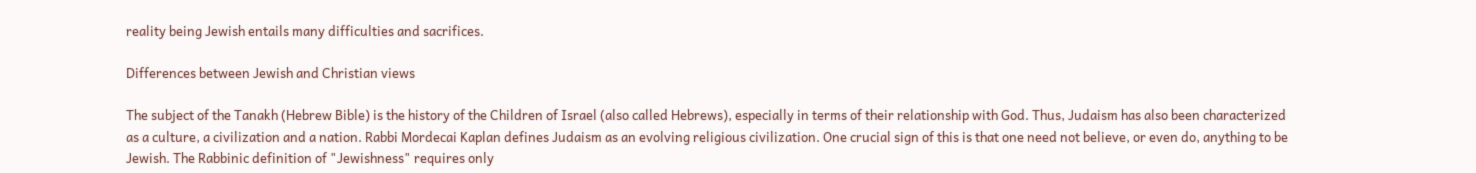reality being Jewish entails many difficulties and sacrifices.

Differences between Jewish and Christian views

The subject of the Tanakh (Hebrew Bible) is the history of the Children of Israel (also called Hebrews), especially in terms of their relationship with God. Thus, Judaism has also been characterized as a culture, a civilization and a nation. Rabbi Mordecai Kaplan defines Judaism as an evolving religious civilization. One crucial sign of this is that one need not believe, or even do, anything to be Jewish. The Rabbinic definition of "Jewishness" requires only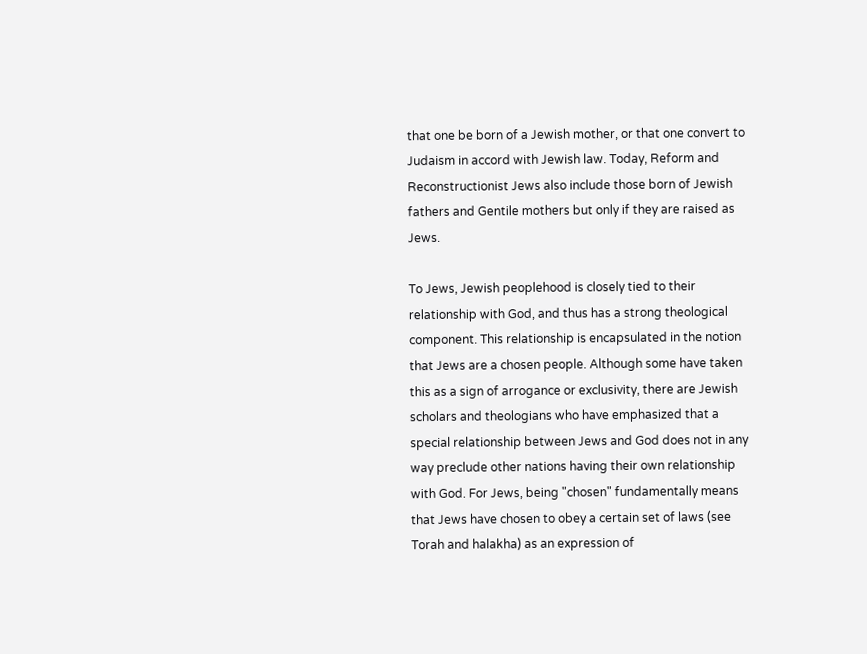that one be born of a Jewish mother, or that one convert to Judaism in accord with Jewish law. Today, Reform and Reconstructionist Jews also include those born of Jewish fathers and Gentile mothers but only if they are raised as Jews.

To Jews, Jewish peoplehood is closely tied to their relationship with God, and thus has a strong theological component. This relationship is encapsulated in the notion that Jews are a chosen people. Although some have taken this as a sign of arrogance or exclusivity, there are Jewish scholars and theologians who have emphasized that a special relationship between Jews and God does not in any way preclude other nations having their own relationship with God. For Jews, being "chosen" fundamentally means that Jews have chosen to obey a certain set of laws (see Torah and halakha) as an expression of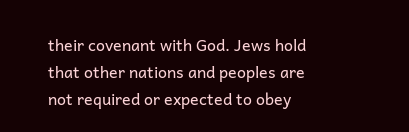their covenant with God. Jews hold that other nations and peoples are not required or expected to obey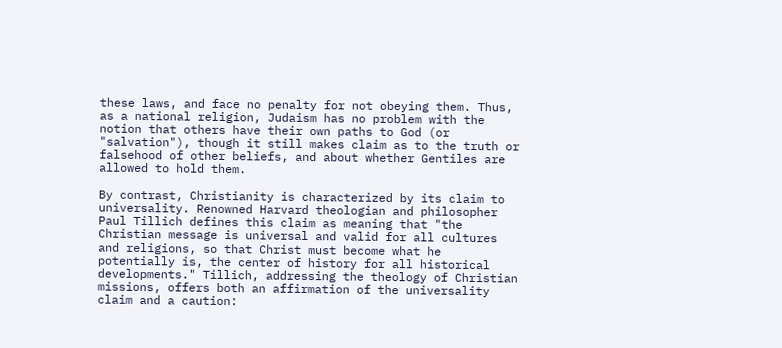these laws, and face no penalty for not obeying them. Thus, as a national religion, Judaism has no problem with the notion that others have their own paths to God (or "salvation"), though it still makes claim as to the truth or falsehood of other beliefs, and about whether Gentiles are allowed to hold them.

By contrast, Christianity is characterized by its claim to universality. Renowned Harvard theologian and philosopher Paul Tillich defines this claim as meaning that "the Christian message is universal and valid for all cultures and religions, so that Christ must become what he potentially is, the center of history for all historical developments." Tillich, addressing the theology of Christian missions, offers both an affirmation of the universality claim and a caution: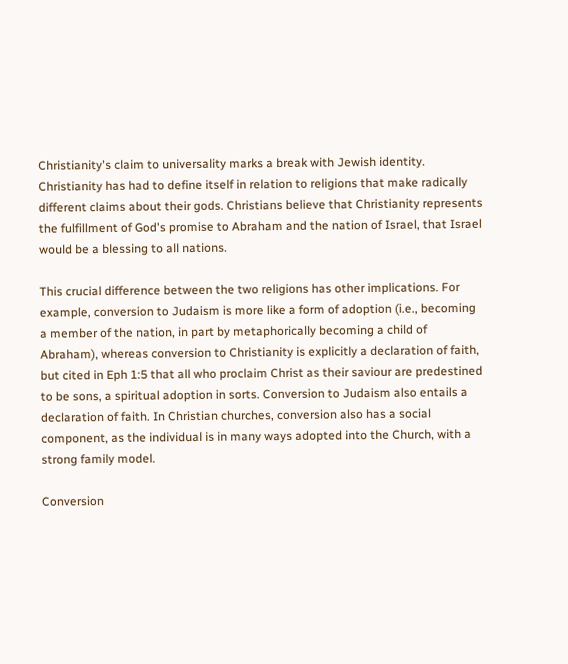Christianity's claim to universality marks a break with Jewish identity. Christianity has had to define itself in relation to religions that make radically different claims about their gods. Christians believe that Christianity represents the fulfillment of God's promise to Abraham and the nation of Israel, that Israel would be a blessing to all nations.

This crucial difference between the two religions has other implications. For example, conversion to Judaism is more like a form of adoption (i.e., becoming a member of the nation, in part by metaphorically becoming a child of Abraham), whereas conversion to Christianity is explicitly a declaration of faith, but cited in Eph 1:5 that all who proclaim Christ as their saviour are predestined to be sons, a spiritual adoption in sorts. Conversion to Judaism also entails a declaration of faith. In Christian churches, conversion also has a social component, as the individual is in many ways adopted into the Church, with a strong family model.

Conversion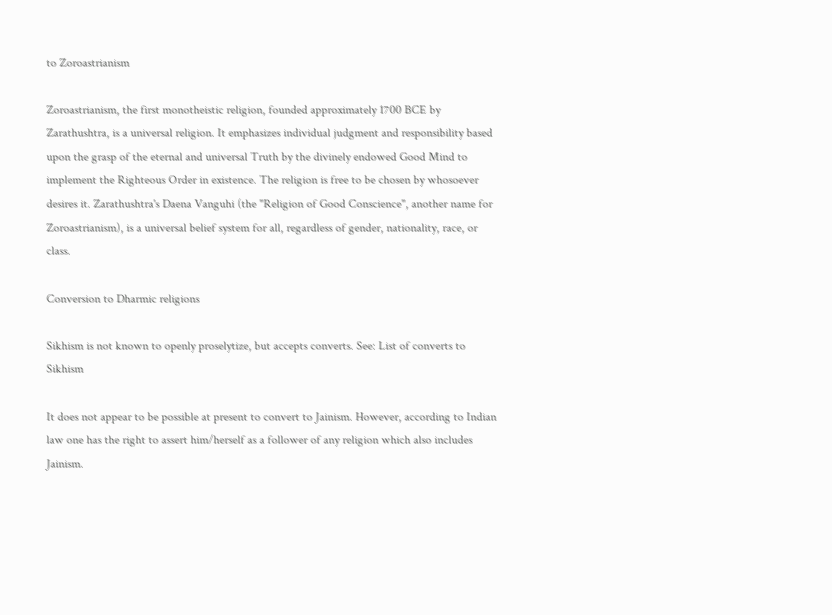to Zoroastrianism

Zoroastrianism, the first monotheistic religion, founded approximately 1700 BCE by Zarathushtra, is a universal religion. It emphasizes individual judgment and responsibility based upon the grasp of the eternal and universal Truth by the divinely endowed Good Mind to implement the Righteous Order in existence. The religion is free to be chosen by whosoever desires it. Zarathushtra's Daena Vanguhi (the "Religion of Good Conscience", another name for Zoroastrianism), is a universal belief system for all, regardless of gender, nationality, race, or class.

Conversion to Dharmic religions

Sikhism is not known to openly proselytize, but accepts converts. See: List of converts to Sikhism

It does not appear to be possible at present to convert to Jainism. However, according to Indian law one has the right to assert him/herself as a follower of any religion which also includes Jainism.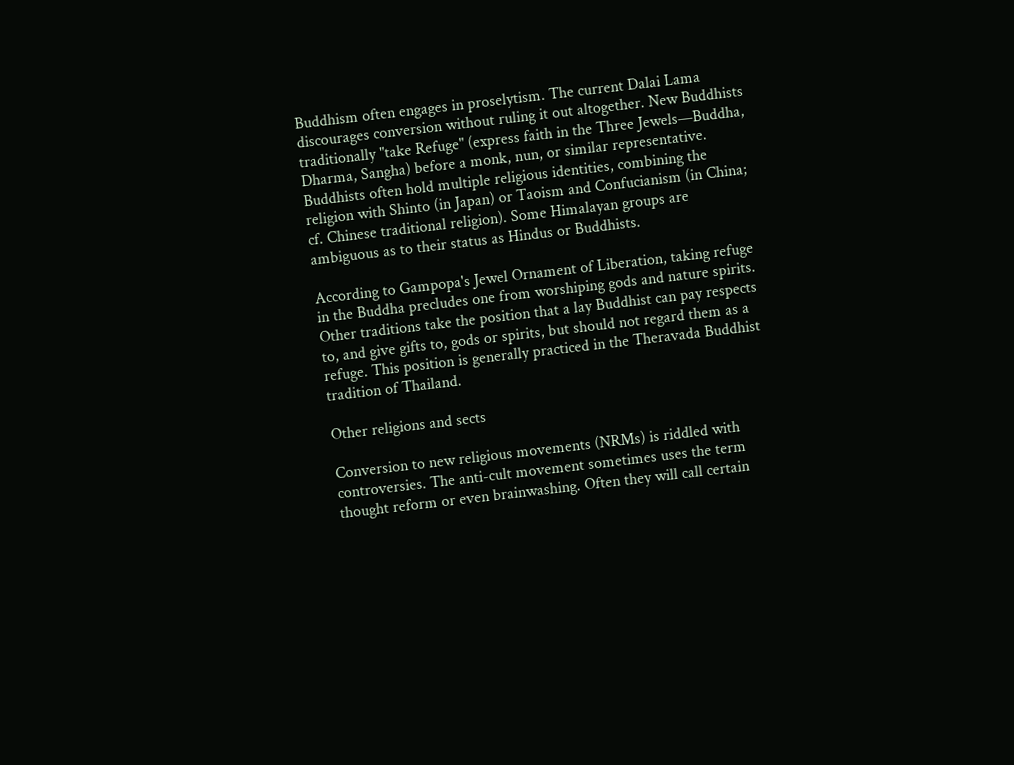Buddhism often engages in proselytism. The current Dalai Lama discourages conversion without ruling it out altogether. New Buddhists traditionally "take Refuge" (express faith in the Three Jewels—Buddha, Dharma, Sangha) before a monk, nun, or similar representative. Buddhists often hold multiple religious identities, combining the religion with Shinto (in Japan) or Taoism and Confucianism (in China; cf. Chinese traditional religion). Some Himalayan groups are ambiguous as to their status as Hindus or Buddhists.

According to Gampopa's Jewel Ornament of Liberation, taking refuge in the Buddha precludes one from worshiping gods and nature spirits. Other traditions take the position that a lay Buddhist can pay respects to, and give gifts to, gods or spirits, but should not regard them as a refuge. This position is generally practiced in the Theravada Buddhist tradition of Thailand.

Other religions and sects

Conversion to new religious movements (NRMs) is riddled with controversies. The anti-cult movement sometimes uses the term thought reform or even brainwashing. Often they will call certain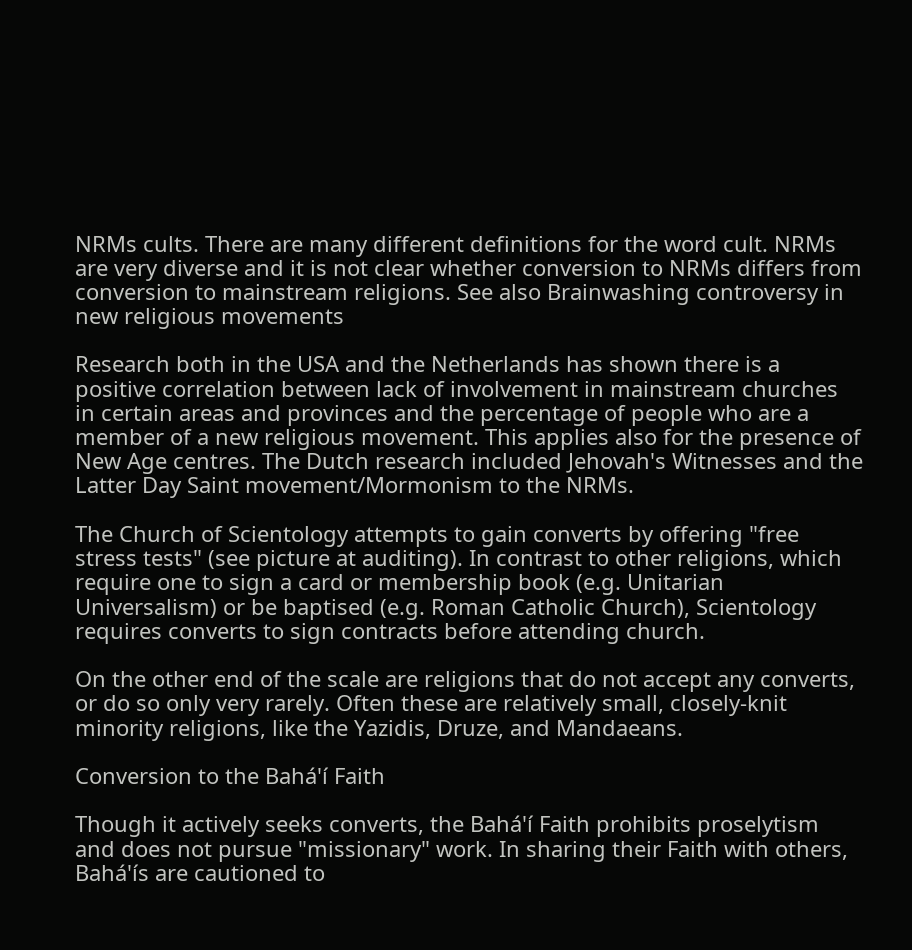NRMs cults. There are many different definitions for the word cult. NRMs are very diverse and it is not clear whether conversion to NRMs differs from conversion to mainstream religions. See also Brainwashing controversy in new religious movements

Research both in the USA and the Netherlands has shown there is a positive correlation between lack of involvement in mainstream churches in certain areas and provinces and the percentage of people who are a member of a new religious movement. This applies also for the presence of New Age centres. The Dutch research included Jehovah's Witnesses and the Latter Day Saint movement/Mormonism to the NRMs.

The Church of Scientology attempts to gain converts by offering "free stress tests" (see picture at auditing). In contrast to other religions, which require one to sign a card or membership book (e.g. Unitarian Universalism) or be baptised (e.g. Roman Catholic Church), Scientology requires converts to sign contracts before attending church.

On the other end of the scale are religions that do not accept any converts, or do so only very rarely. Often these are relatively small, closely-knit minority religions, like the Yazidis, Druze, and Mandaeans.

Conversion to the Bahá'í Faith

Though it actively seeks converts, the Bahá'í Faith prohibits proselytism and does not pursue "missionary" work. In sharing their Faith with others, Bahá'ís are cautioned to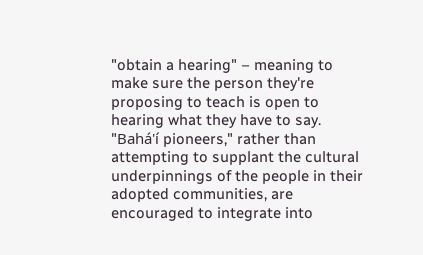"obtain a hearing" – meaning to make sure the person they're proposing to teach is open to hearing what they have to say. "Bahá'í pioneers," rather than attempting to supplant the cultural underpinnings of the people in their adopted communities, are encouraged to integrate into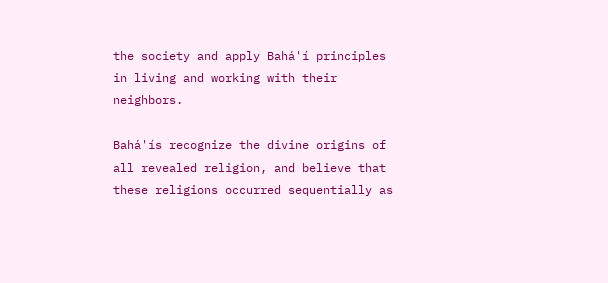the society and apply Bahá'í principles in living and working with their neighbors.

Bahá'ís recognize the divine origins of all revealed religion, and believe that these religions occurred sequentially as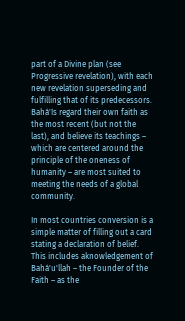part of a Divine plan (see Progressive revelation), with each new revelation superseding and fulfilling that of its predecessors. Bahá'ís regard their own faith as the most recent (but not the last), and believe its teachings – which are centered around the principle of the oneness of humanity – are most suited to meeting the needs of a global community.

In most countries conversion is a simple matter of filling out a card stating a declaration of belief. This includes aknowledgement of Bahá'u'llah – the Founder of the Faith – as the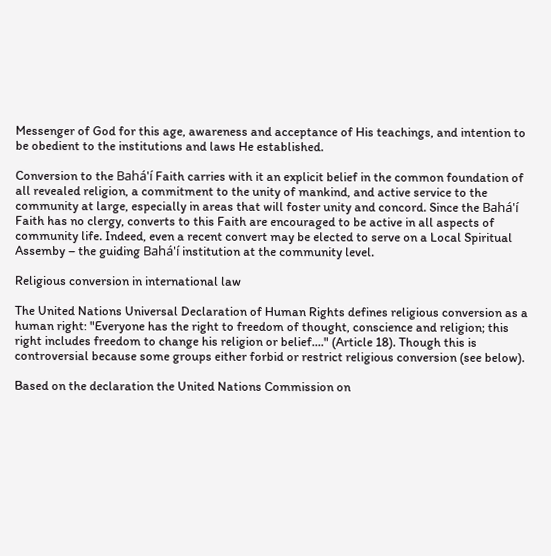Messenger of God for this age, awareness and acceptance of His teachings, and intention to be obedient to the institutions and laws He established.

Conversion to the Bahá'í Faith carries with it an explicit belief in the common foundation of all revealed religion, a commitment to the unity of mankind, and active service to the community at large, especially in areas that will foster unity and concord. Since the Bahá'í Faith has no clergy, converts to this Faith are encouraged to be active in all aspects of community life. Indeed, even a recent convert may be elected to serve on a Local Spiritual Assemby – the guiding Bahá'í institution at the community level.

Religious conversion in international law

The United Nations Universal Declaration of Human Rights defines religious conversion as a human right: "Everyone has the right to freedom of thought, conscience and religion; this right includes freedom to change his religion or belief...." (Article 18). Though this is controversial because some groups either forbid or restrict religious conversion (see below).

Based on the declaration the United Nations Commission on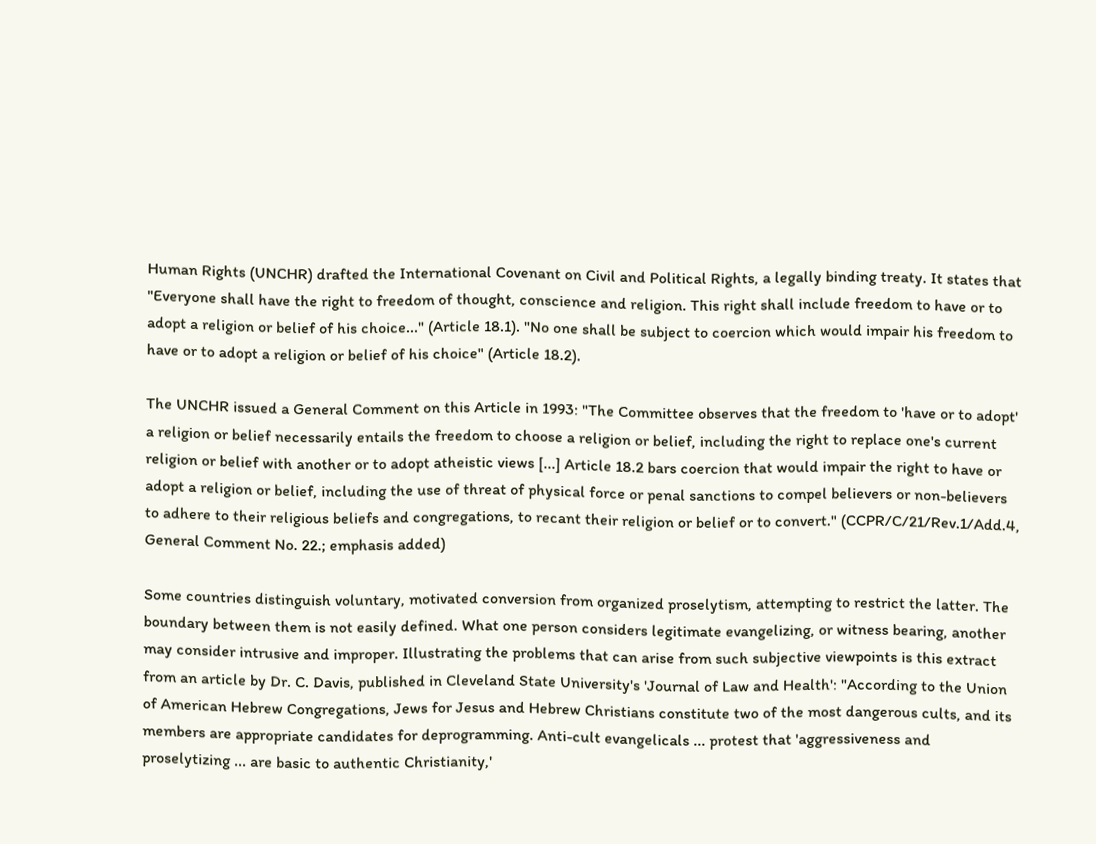Human Rights (UNCHR) drafted the International Covenant on Civil and Political Rights, a legally binding treaty. It states that "Everyone shall have the right to freedom of thought, conscience and religion. This right shall include freedom to have or to adopt a religion or belief of his choice..." (Article 18.1). "No one shall be subject to coercion which would impair his freedom to have or to adopt a religion or belief of his choice" (Article 18.2).

The UNCHR issued a General Comment on this Article in 1993: "The Committee observes that the freedom to 'have or to adopt' a religion or belief necessarily entails the freedom to choose a religion or belief, including the right to replace one's current religion or belief with another or to adopt atheistic views [...] Article 18.2 bars coercion that would impair the right to have or adopt a religion or belief, including the use of threat of physical force or penal sanctions to compel believers or non-believers to adhere to their religious beliefs and congregations, to recant their religion or belief or to convert." (CCPR/C/21/Rev.1/Add.4, General Comment No. 22.; emphasis added)

Some countries distinguish voluntary, motivated conversion from organized proselytism, attempting to restrict the latter. The boundary between them is not easily defined. What one person considers legitimate evangelizing, or witness bearing, another may consider intrusive and improper. Illustrating the problems that can arise from such subjective viewpoints is this extract from an article by Dr. C. Davis, published in Cleveland State University's 'Journal of Law and Health': "According to the Union of American Hebrew Congregations, Jews for Jesus and Hebrew Christians constitute two of the most dangerous cults, and its members are appropriate candidates for deprogramming. Anti-cult evangelicals ... protest that 'aggressiveness and proselytizing ... are basic to authentic Christianity,'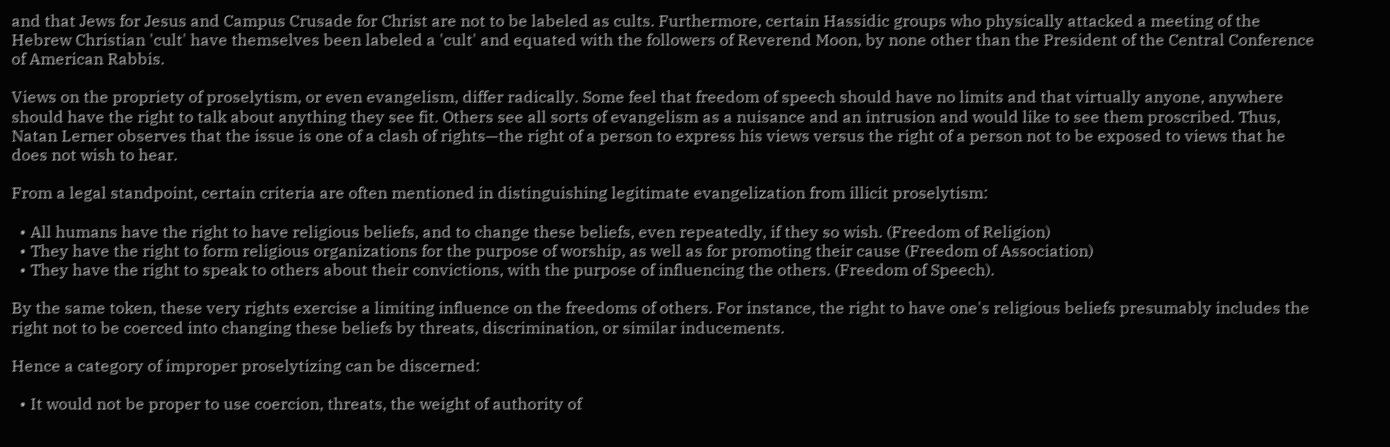and that Jews for Jesus and Campus Crusade for Christ are not to be labeled as cults. Furthermore, certain Hassidic groups who physically attacked a meeting of the Hebrew Christian 'cult' have themselves been labeled a 'cult' and equated with the followers of Reverend Moon, by none other than the President of the Central Conference of American Rabbis.

Views on the propriety of proselytism, or even evangelism, differ radically. Some feel that freedom of speech should have no limits and that virtually anyone, anywhere should have the right to talk about anything they see fit. Others see all sorts of evangelism as a nuisance and an intrusion and would like to see them proscribed. Thus, Natan Lerner observes that the issue is one of a clash of rights—the right of a person to express his views versus the right of a person not to be exposed to views that he does not wish to hear.

From a legal standpoint, certain criteria are often mentioned in distinguishing legitimate evangelization from illicit proselytism:

  • All humans have the right to have religious beliefs, and to change these beliefs, even repeatedly, if they so wish. (Freedom of Religion)
  • They have the right to form religious organizations for the purpose of worship, as well as for promoting their cause (Freedom of Association)
  • They have the right to speak to others about their convictions, with the purpose of influencing the others. (Freedom of Speech).

By the same token, these very rights exercise a limiting influence on the freedoms of others. For instance, the right to have one's religious beliefs presumably includes the right not to be coerced into changing these beliefs by threats, discrimination, or similar inducements.

Hence a category of improper proselytizing can be discerned:

  • It would not be proper to use coercion, threats, the weight of authority of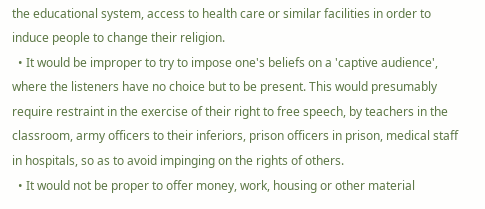the educational system, access to health care or similar facilities in order to induce people to change their religion.
  • It would be improper to try to impose one's beliefs on a 'captive audience', where the listeners have no choice but to be present. This would presumably require restraint in the exercise of their right to free speech, by teachers in the classroom, army officers to their inferiors, prison officers in prison, medical staff in hospitals, so as to avoid impinging on the rights of others.
  • It would not be proper to offer money, work, housing or other material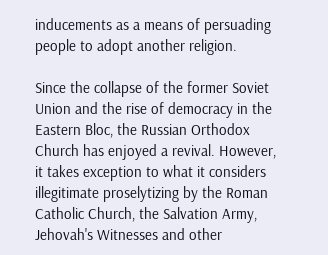inducements as a means of persuading people to adopt another religion.

Since the collapse of the former Soviet Union and the rise of democracy in the Eastern Bloc, the Russian Orthodox Church has enjoyed a revival. However, it takes exception to what it considers illegitimate proselytizing by the Roman Catholic Church, the Salvation Army, Jehovah's Witnesses and other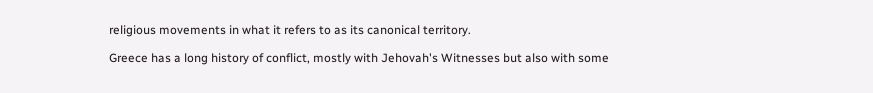religious movements in what it refers to as its canonical territory.

Greece has a long history of conflict, mostly with Jehovah's Witnesses but also with some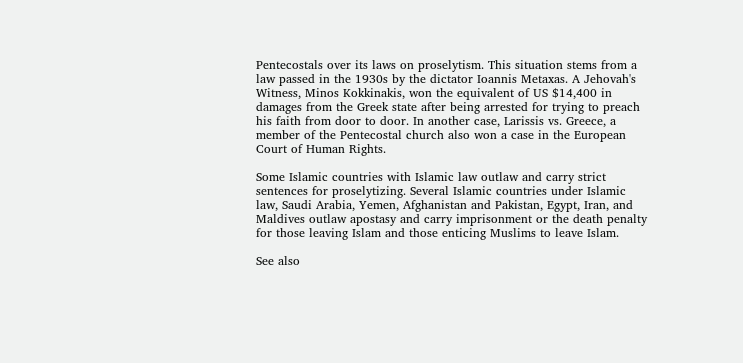Pentecostals over its laws on proselytism. This situation stems from a law passed in the 1930s by the dictator Ioannis Metaxas. A Jehovah's Witness, Minos Kokkinakis, won the equivalent of US $14,400 in damages from the Greek state after being arrested for trying to preach his faith from door to door. In another case, Larissis vs. Greece, a member of the Pentecostal church also won a case in the European Court of Human Rights.

Some Islamic countries with Islamic law outlaw and carry strict sentences for proselytizing. Several Islamic countries under Islamic law, Saudi Arabia, Yemen, Afghanistan and Pakistan, Egypt, Iran, and Maldives outlaw apostasy and carry imprisonment or the death penalty for those leaving Islam and those enticing Muslims to leave Islam.

See also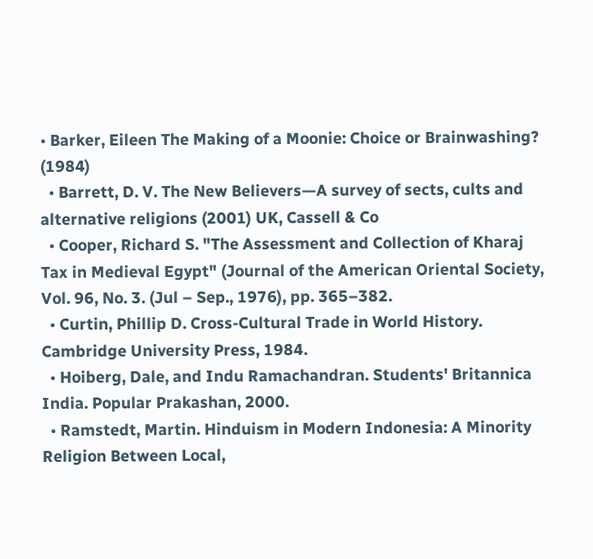• Barker, Eileen The Making of a Moonie: Choice or Brainwashing? (1984)
  • Barrett, D. V. The New Believers—A survey of sects, cults and alternative religions (2001) UK, Cassell & Co
  • Cooper, Richard S. "The Assessment and Collection of Kharaj Tax in Medieval Egypt" (Journal of the American Oriental Society, Vol. 96, No. 3. (Jul – Sep., 1976), pp. 365–382.
  • Curtin, Phillip D. Cross-Cultural Trade in World History. Cambridge University Press, 1984.
  • Hoiberg, Dale, and Indu Ramachandran. Students' Britannica India. Popular Prakashan, 2000.
  • Ramstedt, Martin. Hinduism in Modern Indonesia: A Minority Religion Between Local,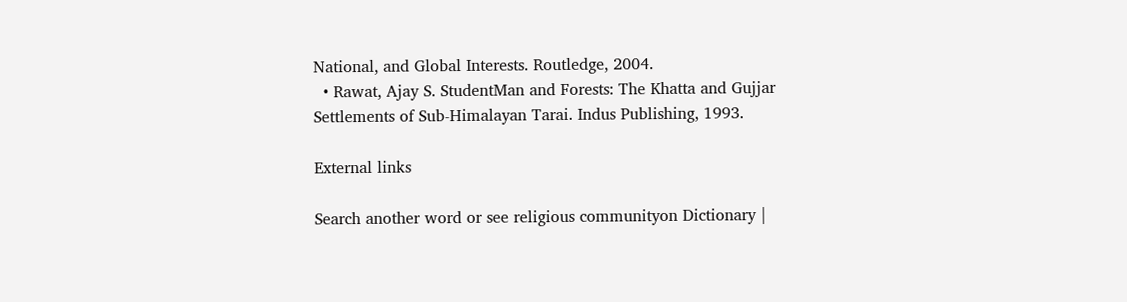National, and Global Interests. Routledge, 2004.
  • Rawat, Ajay S. StudentMan and Forests: The Khatta and Gujjar Settlements of Sub-Himalayan Tarai. Indus Publishing, 1993.

External links

Search another word or see religious communityon Dictionary |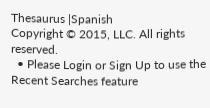Thesaurus |Spanish
Copyright © 2015, LLC. All rights reserved.
  • Please Login or Sign Up to use the Recent Searches feature